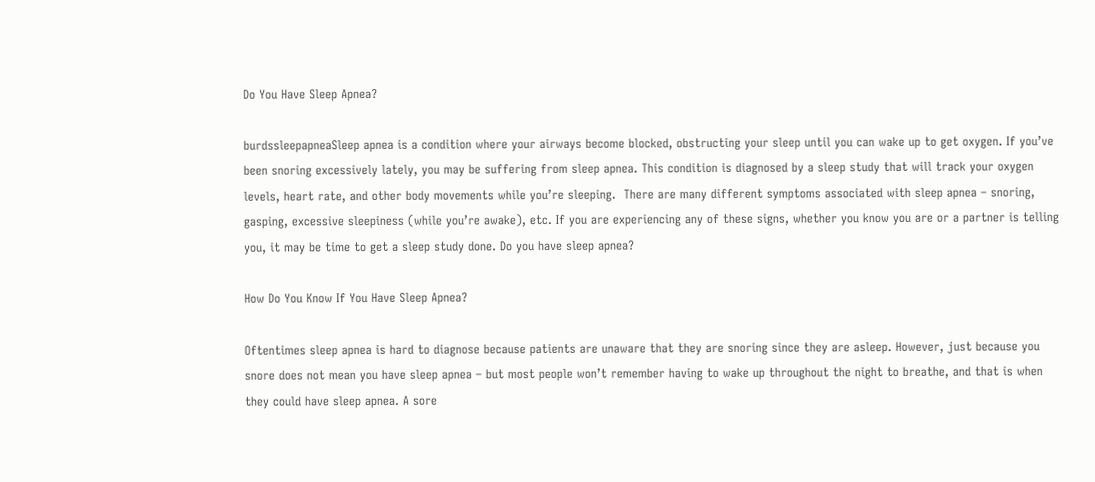Do You Have Sleep Apnea?

burdssleepapneaSleep apnea is a condition where your airways become blocked, obstructing your sleep until you can wake up to get oxygen. If you’ve been snoring excessively lately, you may be suffering from sleep apnea. This condition is diagnosed by a sleep study that will track your oxygen levels, heart rate, and other body movements while you’re sleeping.  There are many different symptoms associated with sleep apnea – snoring, gasping, excessive sleepiness (while you’re awake), etc. If you are experiencing any of these signs, whether you know you are or a partner is telling you, it may be time to get a sleep study done. Do you have sleep apnea?

How Do You Know If You Have Sleep Apnea?

Oftentimes sleep apnea is hard to diagnose because patients are unaware that they are snoring since they are asleep. However, just because you snore does not mean you have sleep apnea – but most people won’t remember having to wake up throughout the night to breathe, and that is when they could have sleep apnea. A sore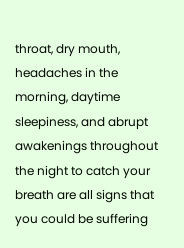throat, dry mouth, headaches in the morning, daytime sleepiness, and abrupt awakenings throughout the night to catch your breath are all signs that you could be suffering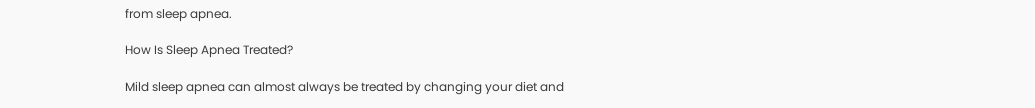from sleep apnea.

How Is Sleep Apnea Treated?

Mild sleep apnea can almost always be treated by changing your diet and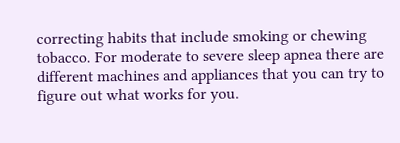correcting habits that include smoking or chewing tobacco. For moderate to severe sleep apnea there are different machines and appliances that you can try to figure out what works for you.